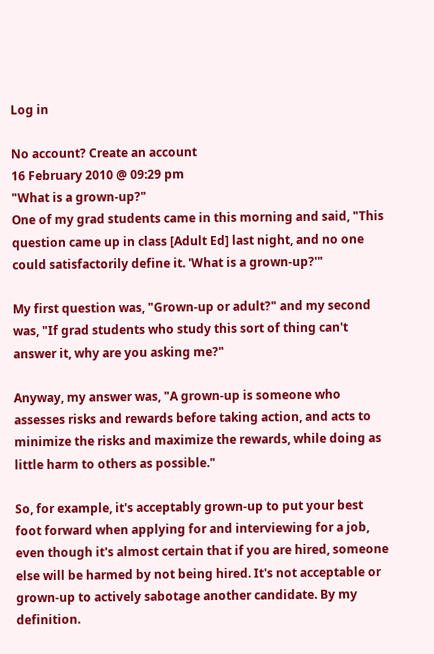Log in

No account? Create an account
16 February 2010 @ 09:29 pm
"What is a grown-up?"
One of my grad students came in this morning and said, "This question came up in class [Adult Ed] last night, and no one could satisfactorily define it. 'What is a grown-up?'"

My first question was, "Grown-up or adult?" and my second was, "If grad students who study this sort of thing can't answer it, why are you asking me?"

Anyway, my answer was, "A grown-up is someone who assesses risks and rewards before taking action, and acts to minimize the risks and maximize the rewards, while doing as little harm to others as possible."

So, for example, it's acceptably grown-up to put your best foot forward when applying for and interviewing for a job, even though it's almost certain that if you are hired, someone else will be harmed by not being hired. It's not acceptable or grown-up to actively sabotage another candidate. By my definition.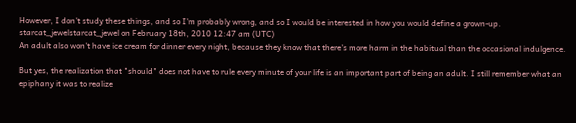However, I don't study these things, and so I'm probably wrong, and so I would be interested in how you would define a grown-up.
starcat_jewelstarcat_jewel on February 18th, 2010 12:47 am (UTC)
An adult also won't have ice cream for dinner every night, because they know that there's more harm in the habitual than the occasional indulgence.

But yes, the realization that "should" does not have to rule every minute of your life is an important part of being an adult. I still remember what an epiphany it was to realize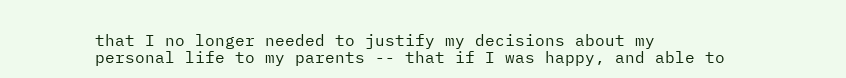that I no longer needed to justify my decisions about my personal life to my parents -- that if I was happy, and able to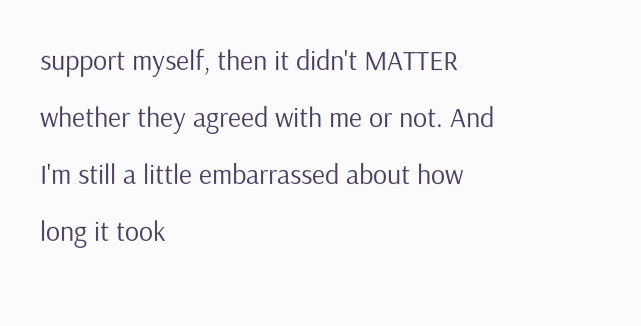support myself, then it didn't MATTER whether they agreed with me or not. And I'm still a little embarrassed about how long it took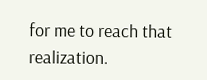for me to reach that realization.